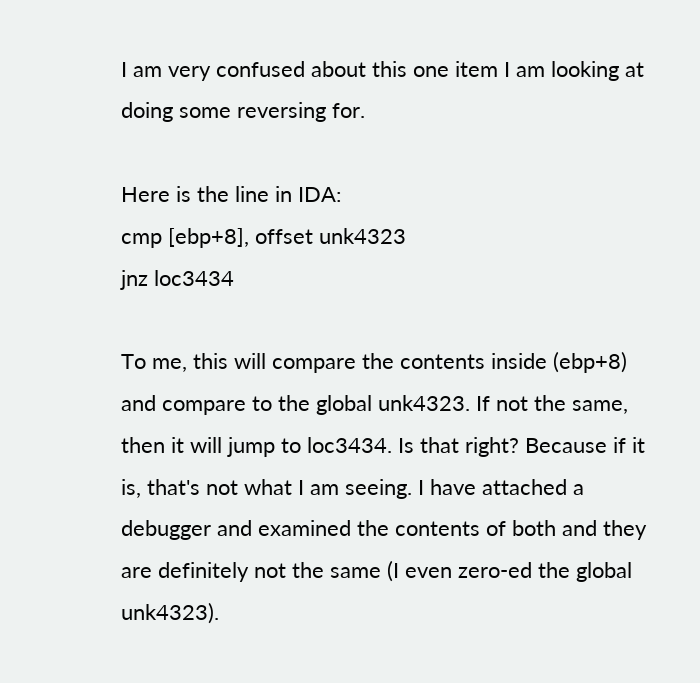I am very confused about this one item I am looking at doing some reversing for.

Here is the line in IDA:
cmp [ebp+8], offset unk4323
jnz loc3434

To me, this will compare the contents inside (ebp+8) and compare to the global unk4323. If not the same, then it will jump to loc3434. Is that right? Because if it is, that's not what I am seeing. I have attached a debugger and examined the contents of both and they are definitely not the same (I even zero-ed the global unk4323).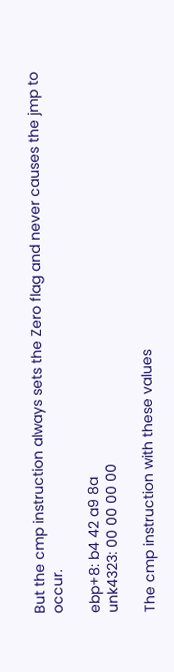But the cmp instruction always sets the Zero flag and never causes the jmp to occur.

ebp+8: b4 42 a9 8a
unk4323: 00 00 00 00

The cmp instruction with these values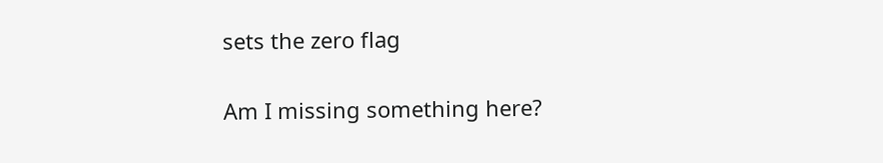sets the zero flag

Am I missing something here?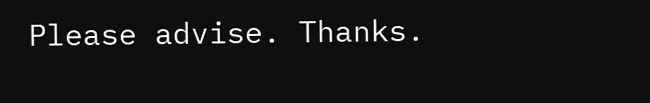Please advise. Thanks.